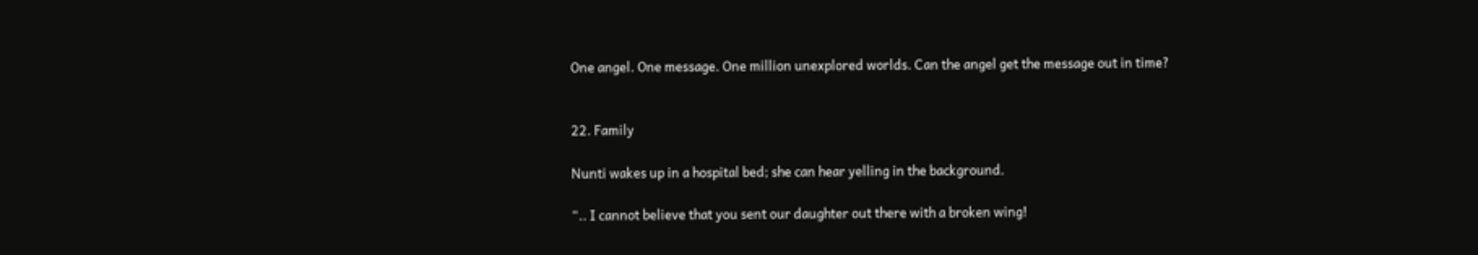One angel. One message. One million unexplored worlds. Can the angel get the message out in time?


22. Family

Nunti wakes up in a hospital bed; she can hear yelling in the background.

“.. I cannot believe that you sent our daughter out there with a broken wing!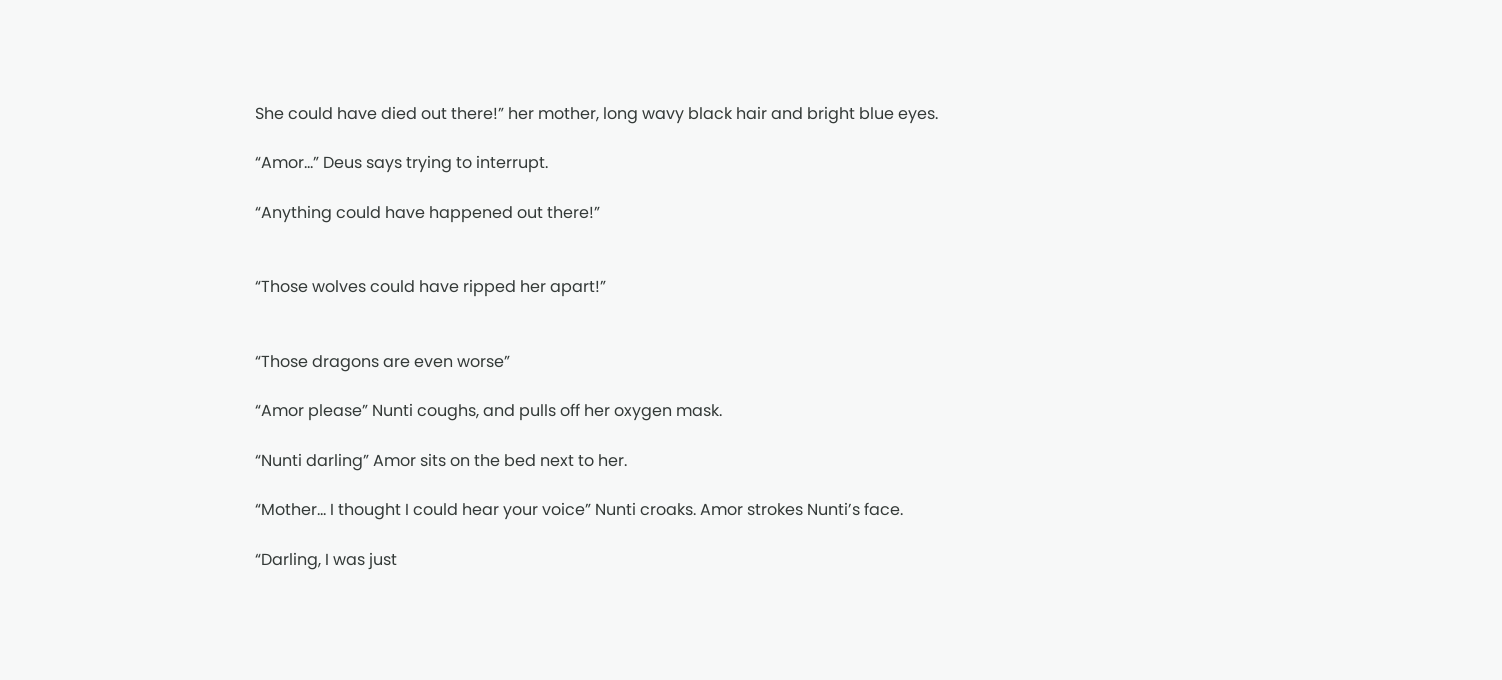She could have died out there!” her mother, long wavy black hair and bright blue eyes.

“Amor...” Deus says trying to interrupt.

“Anything could have happened out there!”


“Those wolves could have ripped her apart!”


“Those dragons are even worse”

“Amor please” Nunti coughs, and pulls off her oxygen mask.

“Nunti darling” Amor sits on the bed next to her.

“Mother... I thought I could hear your voice” Nunti croaks. Amor strokes Nunti’s face.

“Darling, I was just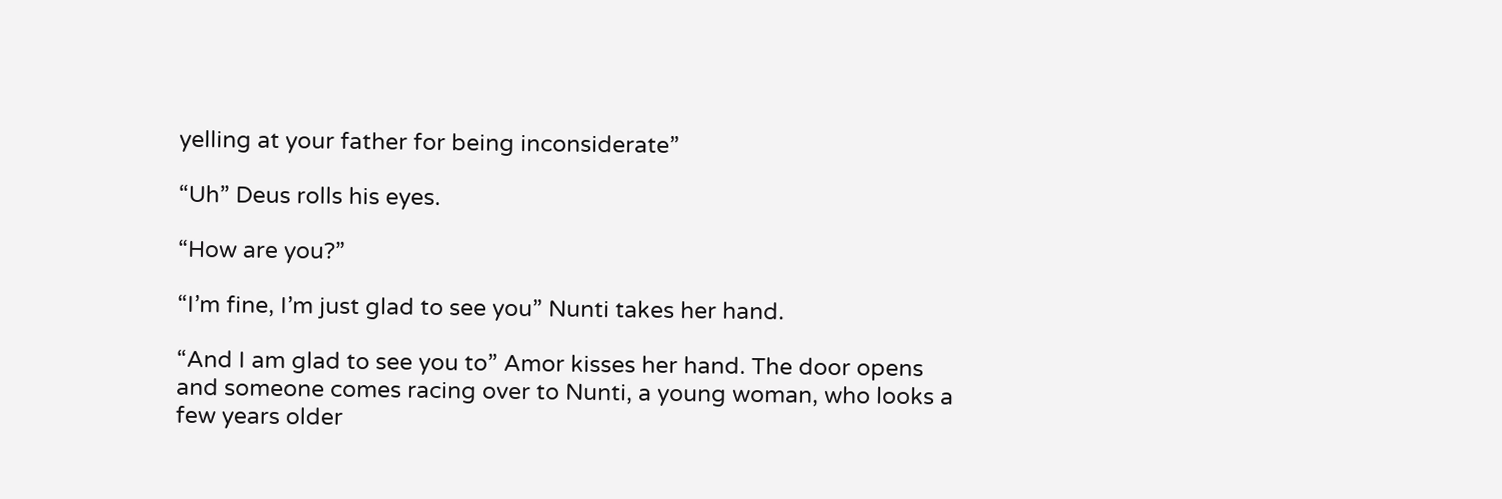yelling at your father for being inconsiderate”

“Uh” Deus rolls his eyes.

“How are you?”

“I’m fine, I’m just glad to see you” Nunti takes her hand.

“And I am glad to see you to” Amor kisses her hand. The door opens and someone comes racing over to Nunti, a young woman, who looks a few years older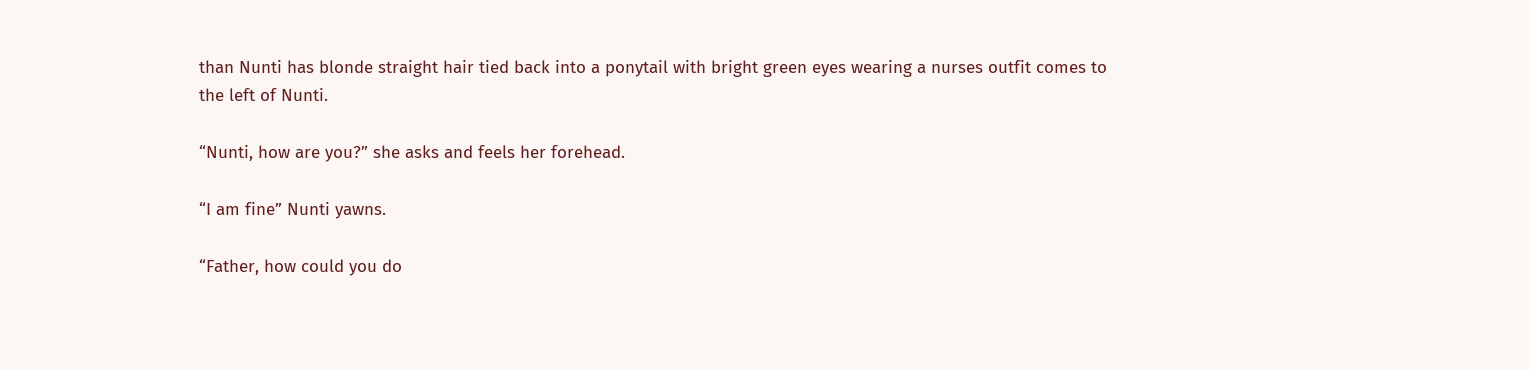than Nunti has blonde straight hair tied back into a ponytail with bright green eyes wearing a nurses outfit comes to the left of Nunti.

“Nunti, how are you?” she asks and feels her forehead.

“I am fine” Nunti yawns.

“Father, how could you do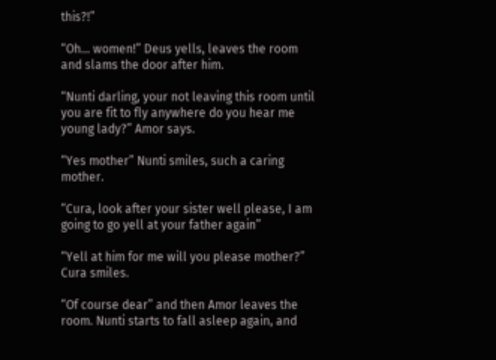this?!”

“Oh... women!” Deus yells, leaves the room and slams the door after him.

“Nunti darling, your not leaving this room until you are fit to fly anywhere do you hear me young lady?” Amor says.

“Yes mother” Nunti smiles, such a caring mother.

“Cura, look after your sister well please, I am going to go yell at your father again”

“Yell at him for me will you please mother?” Cura smiles.

“Of course dear” and then Amor leaves the room. Nunti starts to fall asleep again, and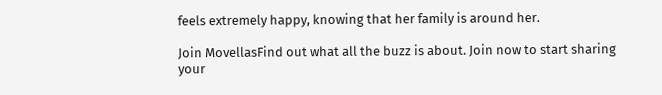feels extremely happy, knowing that her family is around her.

Join MovellasFind out what all the buzz is about. Join now to start sharing your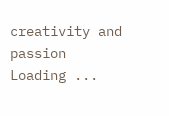creativity and passion
Loading ...